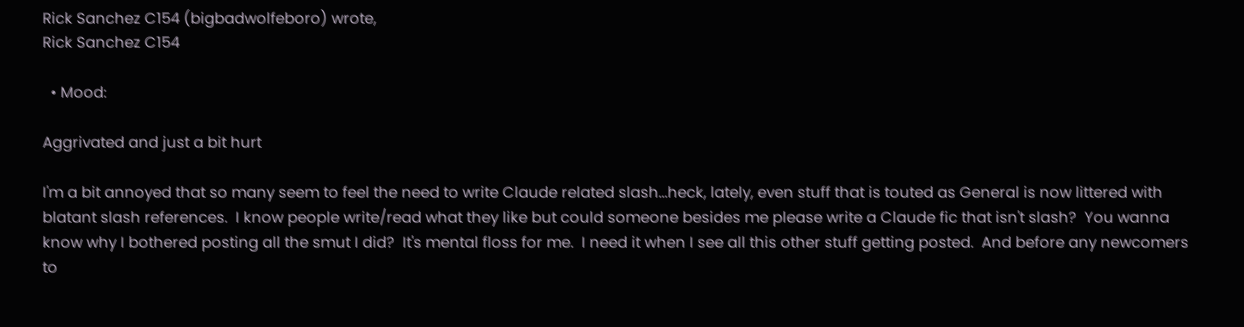Rick Sanchez C154 (bigbadwolfeboro) wrote,
Rick Sanchez C154

  • Mood:

Aggrivated and just a bit hurt

I'm a bit annoyed that so many seem to feel the need to write Claude related slash...heck, lately, even stuff that is touted as General is now littered with blatant slash references.  I know people write/read what they like but could someone besides me please write a Claude fic that isn't slash?  You wanna know why I bothered posting all the smut I did?  It's mental floss for me.  I need it when I see all this other stuff getting posted.  And before any newcomers to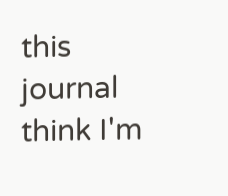this journal think I'm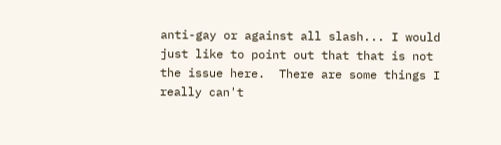anti-gay or against all slash... I would just like to point out that that is not the issue here.  There are some things I really can't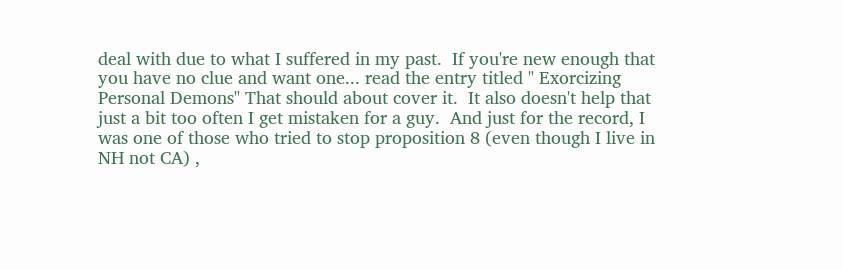deal with due to what I suffered in my past.  If you're new enough that you have no clue and want one... read the entry titled " Exorcizing Personal Demons" That should about cover it.  It also doesn't help that just a bit too often I get mistaken for a guy.  And just for the record, I was one of those who tried to stop proposition 8 (even though I live in NH not CA) ,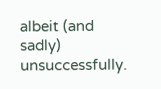albeit (and sadly) unsuccessfully.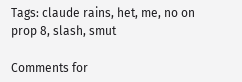Tags: claude rains, het, me, no on prop 8, slash, smut

Comments for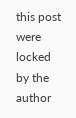this post were locked by the author